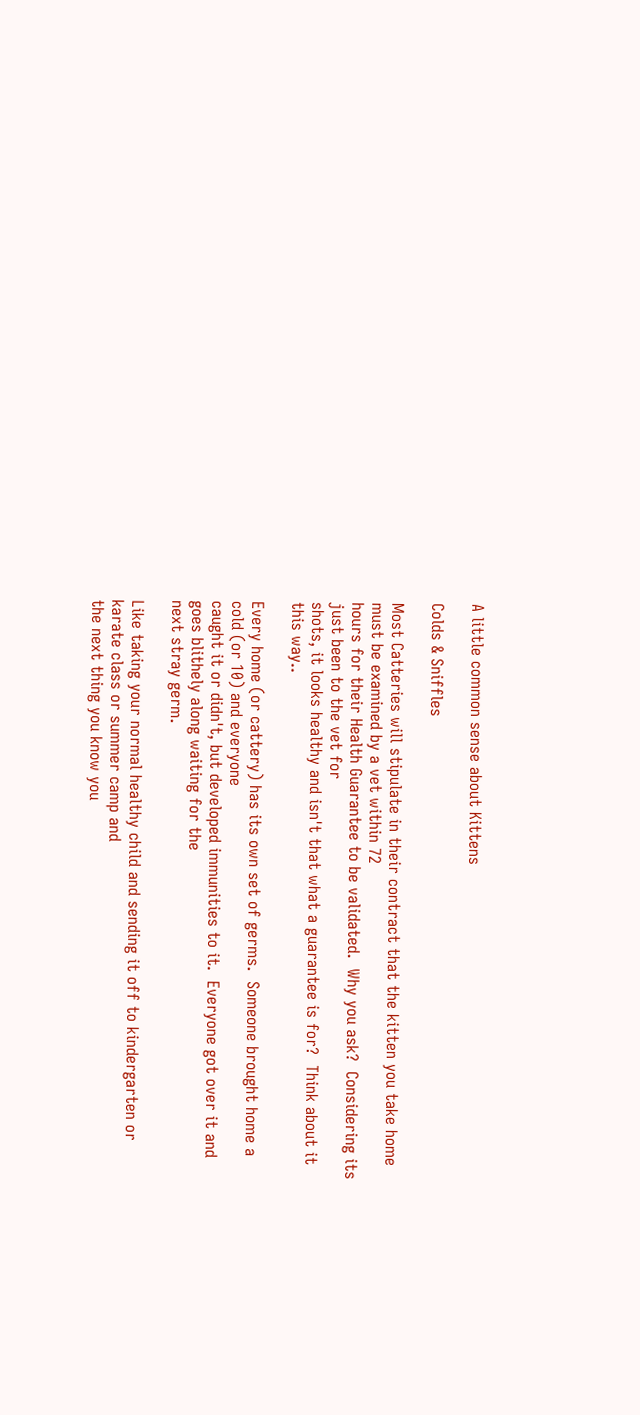A little common sense about Kittens

Colds & Sniffles

Most Catteries will stipulate in their contract that the kitten you take home must be examined by a vet within 72
hours for their Health Guarantee to be validated.  Why you ask?  Considering its just been to the vet for
shots, it looks healthy and isn't that what a guarantee is for?  Think about it this way..

Every home (or cattery) has its own set of germs.  Someone brought home a cold (or 10) and everyone
caught it or didn't, but developed immunities to it.  Everyone got over it and goes blithely along waiting for the
next stray germ.

Like taking your normal healthy child and sending it off to kindergarten or karate class or summer camp and
the next thing you know you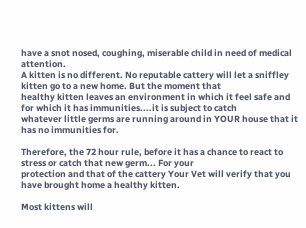have a snot nosed, coughing, miserable child in need of medical attention.
A kitten is no different. No reputable cattery will let a sniffley kitten go to a new home. But the moment that
healthy kitten leaves an environment in which it feel safe and for which it has immunities....it is subject to catch
whatever little germs are running around in YOUR house that it has no immunities for.

Therefore, the 72 hour rule, before it has a chance to react to stress or catch that new germ... For your
protection and that of the cattery Your Vet will verify that you have brought home a healthy kitten.

Most kittens will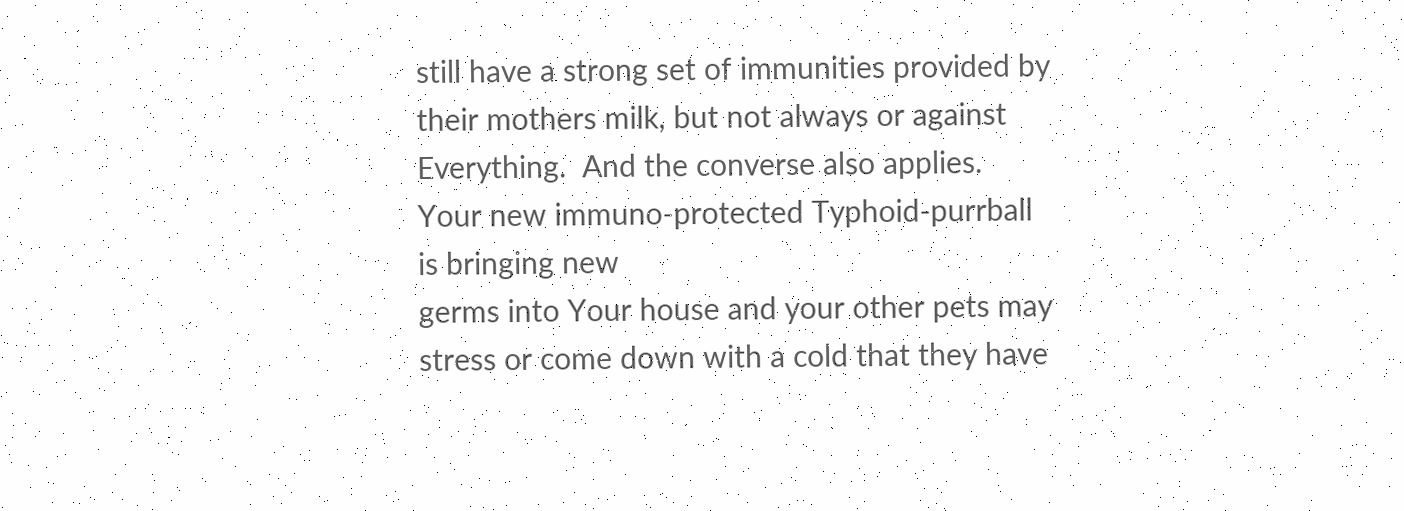still have a strong set of immunities provided by their mothers milk, but not always or against
Everything.  And the converse also applies.  Your new immuno-protected Typhoid-purrball is bringing new
germs into Your house and your other pets may stress or come down with a cold that they have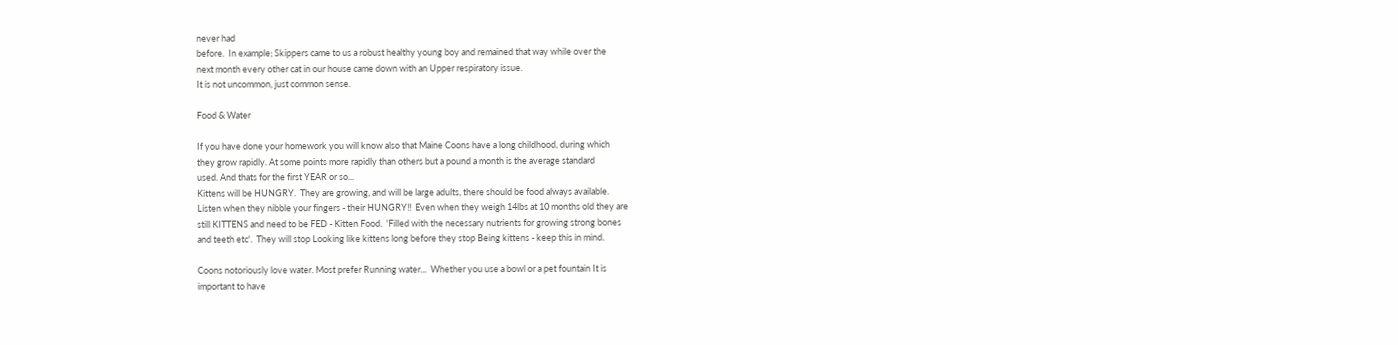never had
before.  In example; Skippers came to us a robust healthy young boy and remained that way while over the
next month every other cat in our house came down with an Upper respiratory issue.
It is not uncommon, just common sense.

Food & Water

If you have done your homework you will know also that Maine Coons have a long childhood, during which
they grow rapidly. At some points more rapidly than others but a pound a month is the average standard
used. And thats for the first YEAR or so...
Kittens will be HUNGRY.  They are growing, and will be large adults, there should be food always available.
Listen when they nibble your fingers - their HUNGRY!!  Even when they weigh 14lbs at 10 months old they are
still KITTENS and need to be FED - Kitten Food.  'Filled with the necessary nutrients for growing strong bones
and teeth etc'.  They will stop Looking like kittens long before they stop Being kittens - keep this in mind.

Coons notoriously love water. Most prefer Running water...  Whether you use a bowl or a pet fountain It is
important to have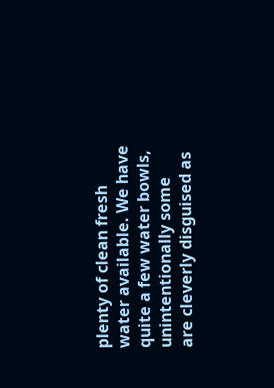plenty of clean fresh water available. We have quite a few water bowls, unintentionally some
are cleverly disguised as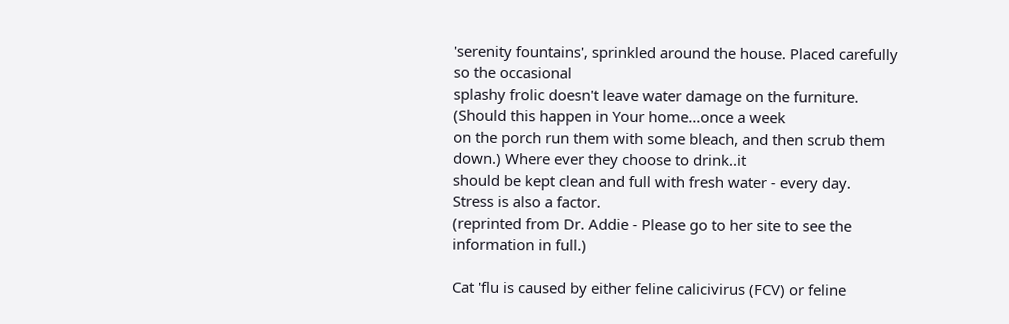'serenity fountains', sprinkled around the house. Placed carefully so the occasional
splashy frolic doesn't leave water damage on the furniture. (Should this happen in Your home...once a week
on the porch run them with some bleach, and then scrub them down.) Where ever they choose to drink..it
should be kept clean and full with fresh water - every day.
Stress is also a factor.
(reprinted from Dr. Addie - Please go to her site to see the information in full.)

Cat 'flu is caused by either feline calicivirus (FCV) or feline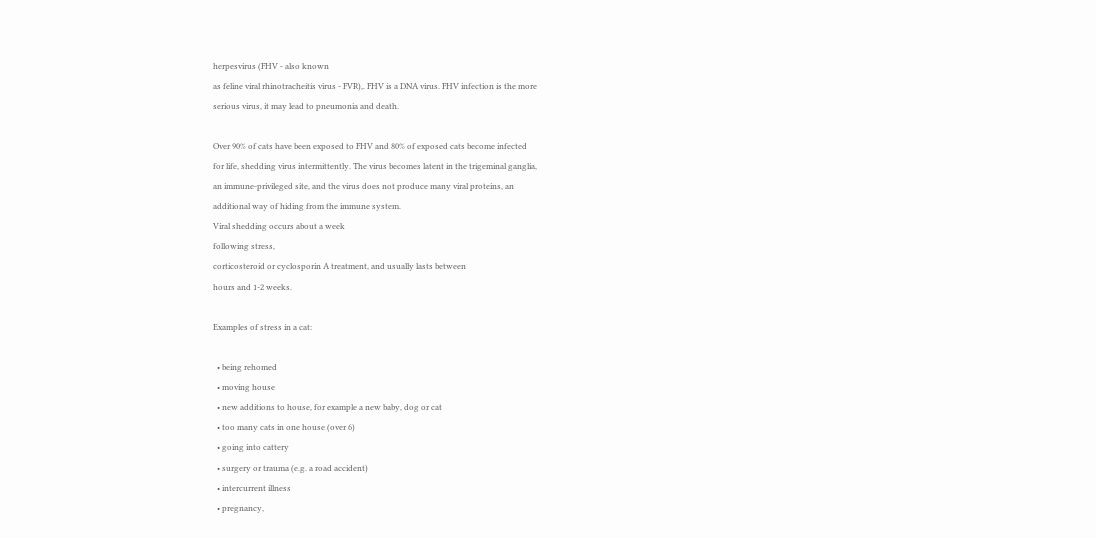herpesvirus (FHV - also known
as feline viral rhinotracheitis virus - FVR),. FHV is a DNA virus. FHV infection is the more
serious virus, it may lead to pneumonia and death.

Over 90% of cats have been exposed to FHV and 80% of exposed cats become infected
for life, shedding virus intermittently. The virus becomes latent in the trigeminal ganglia,
an immune-privileged site, and the virus does not produce many viral proteins, an
additional way of hiding from the immune system.
Viral shedding occurs about a week
following stress,
corticosteroid or cyclosporin A treatment, and usually lasts between
hours and 1-2 weeks.

Examples of stress in a cat:

  • being rehomed
  • moving house
  • new additions to house, for example a new baby, dog or cat
  • too many cats in one house (over 6)
  • going into cattery
  • surgery or trauma (e.g. a road accident)
  • intercurrent illness
  • pregnancy,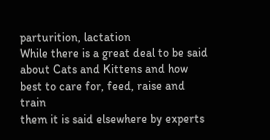parturition, lactation
While there is a great deal to be said about Cats and Kittens and how best to care for, feed, raise and train
them it is said elsewhere by experts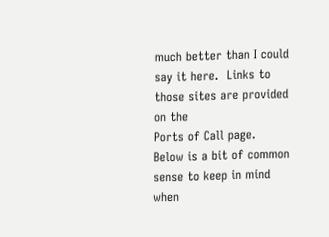much better than I could say it here.  Links to those sites are provided
on the
Ports of Call page.  Below is a bit of common sense to keep in mind when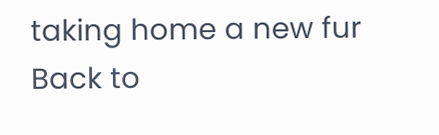taking home a new fur
Back to